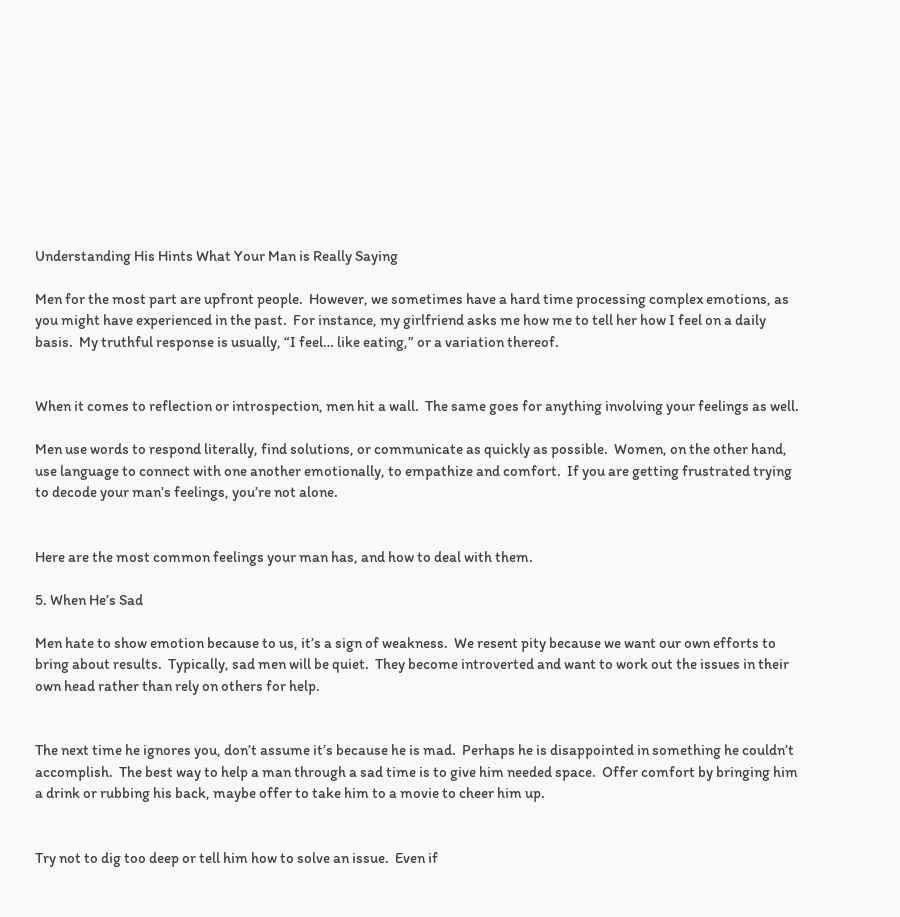Understanding His Hints What Your Man is Really Saying

Men for the most part are upfront people.  However, we sometimes have a hard time processing complex emotions, as you might have experienced in the past.  For instance, my girlfriend asks me how me to tell her how I feel on a daily basis.  My truthful response is usually, “I feel… like eating,” or a variation thereof.


When it comes to reflection or introspection, men hit a wall.  The same goes for anything involving your feelings as well.

Men use words to respond literally, find solutions, or communicate as quickly as possible.  Women, on the other hand, use language to connect with one another emotionally, to empathize and comfort.  If you are getting frustrated trying to decode your man’s feelings, you’re not alone.


Here are the most common feelings your man has, and how to deal with them.

5. When He’s Sad

Men hate to show emotion because to us, it’s a sign of weakness.  We resent pity because we want our own efforts to bring about results.  Typically, sad men will be quiet.  They become introverted and want to work out the issues in their own head rather than rely on others for help.


The next time he ignores you, don’t assume it’s because he is mad.  Perhaps he is disappointed in something he couldn’t accomplish.  The best way to help a man through a sad time is to give him needed space.  Offer comfort by bringing him a drink or rubbing his back, maybe offer to take him to a movie to cheer him up.


Try not to dig too deep or tell him how to solve an issue.  Even if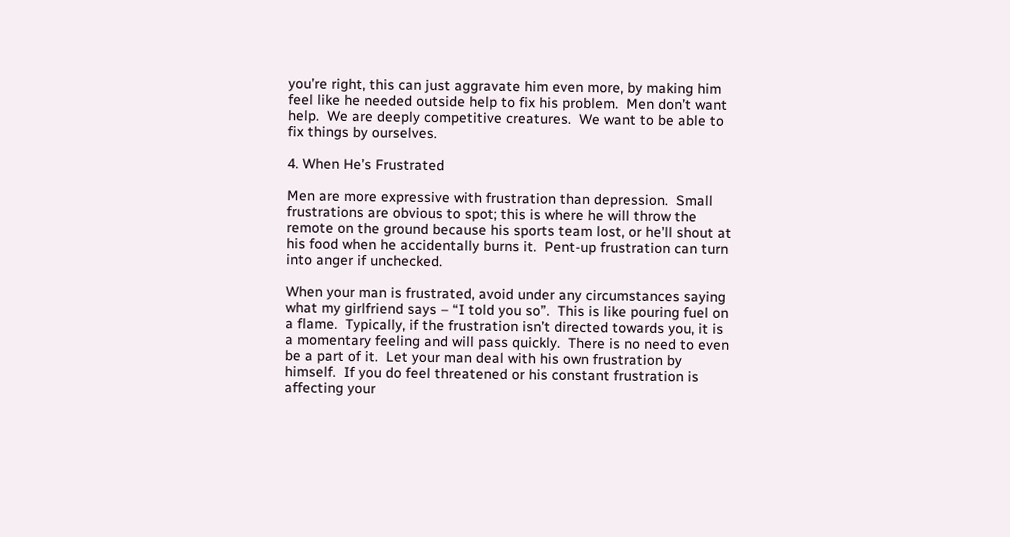you’re right, this can just aggravate him even more, by making him feel like he needed outside help to fix his problem.  Men don’t want help.  We are deeply competitive creatures.  We want to be able to fix things by ourselves.

4. When He’s Frustrated

Men are more expressive with frustration than depression.  Small frustrations are obvious to spot; this is where he will throw the remote on the ground because his sports team lost, or he’ll shout at his food when he accidentally burns it.  Pent-up frustration can turn into anger if unchecked.

When your man is frustrated, avoid under any circumstances saying what my girlfriend says – “I told you so”.  This is like pouring fuel on a flame.  Typically, if the frustration isn’t directed towards you, it is a momentary feeling and will pass quickly.  There is no need to even be a part of it.  Let your man deal with his own frustration by himself.  If you do feel threatened or his constant frustration is affecting your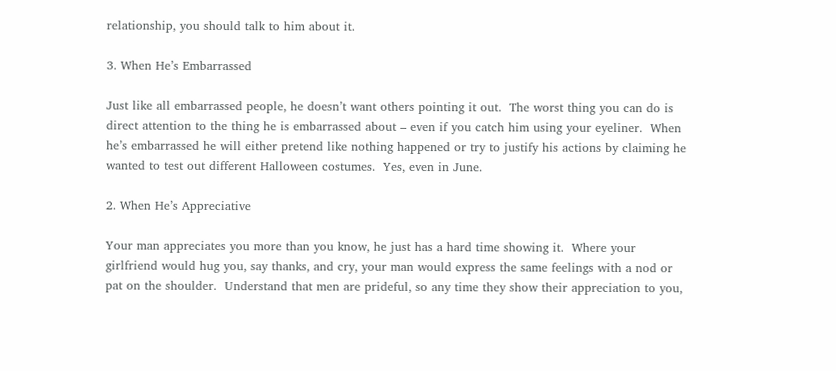relationship, you should talk to him about it.

3. When He’s Embarrassed

Just like all embarrassed people, he doesn’t want others pointing it out.  The worst thing you can do is direct attention to the thing he is embarrassed about – even if you catch him using your eyeliner.  When he’s embarrassed he will either pretend like nothing happened or try to justify his actions by claiming he wanted to test out different Halloween costumes.  Yes, even in June.

2. When He’s Appreciative

Your man appreciates you more than you know, he just has a hard time showing it.  Where your girlfriend would hug you, say thanks, and cry, your man would express the same feelings with a nod or pat on the shoulder.  Understand that men are prideful, so any time they show their appreciation to you,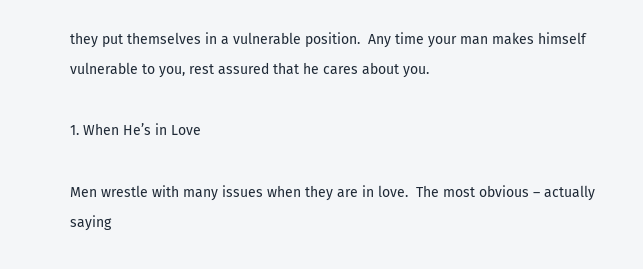they put themselves in a vulnerable position.  Any time your man makes himself vulnerable to you, rest assured that he cares about you.

1. When He’s in Love

Men wrestle with many issues when they are in love.  The most obvious – actually saying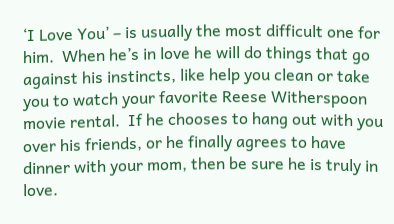‘I Love You’ – is usually the most difficult one for him.  When he’s in love he will do things that go against his instincts, like help you clean or take you to watch your favorite Reese Witherspoon movie rental.  If he chooses to hang out with you over his friends, or he finally agrees to have dinner with your mom, then be sure he is truly in love.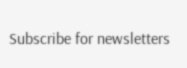Subscribe for newsletters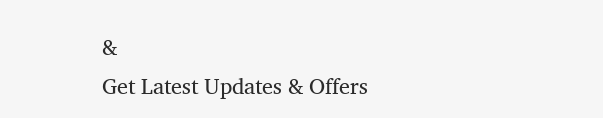&
Get Latest Updates & Offers